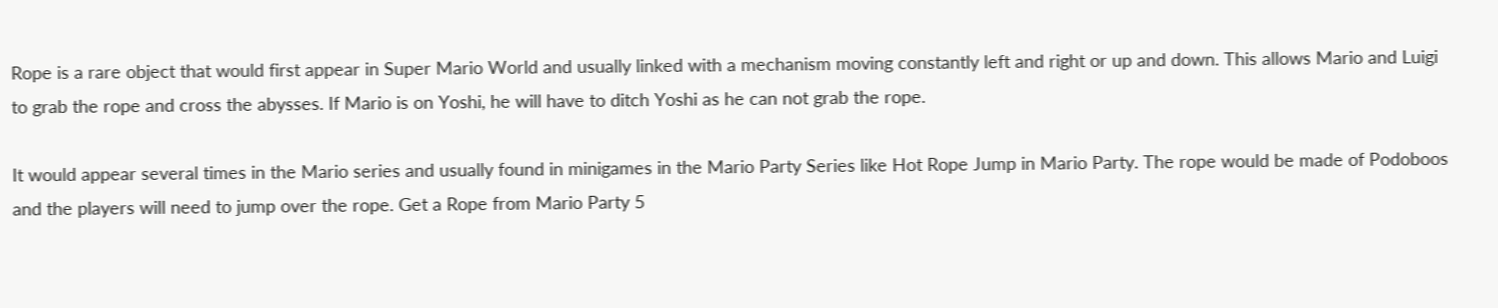Rope is a rare object that would first appear in Super Mario World and usually linked with a mechanism moving constantly left and right or up and down. This allows Mario and Luigi to grab the rope and cross the abysses. If Mario is on Yoshi, he will have to ditch Yoshi as he can not grab the rope.

It would appear several times in the Mario series and usually found in minigames in the Mario Party Series like Hot Rope Jump in Mario Party. The rope would be made of Podoboos and the players will need to jump over the rope. Get a Rope from Mario Party 5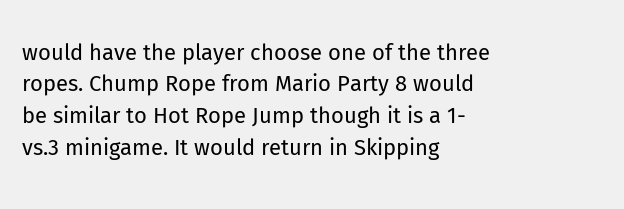would have the player choose one of the three ropes. Chump Rope from Mario Party 8 would be similar to Hot Rope Jump though it is a 1-vs.3 minigame. It would return in Skipping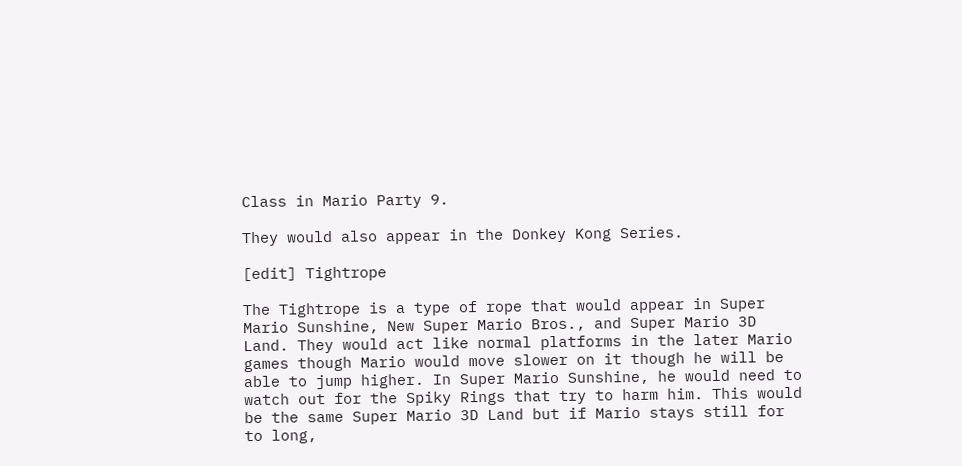Class in Mario Party 9.

They would also appear in the Donkey Kong Series.

[edit] Tightrope

The Tightrope is a type of rope that would appear in Super Mario Sunshine, New Super Mario Bros., and Super Mario 3D Land. They would act like normal platforms in the later Mario games though Mario would move slower on it though he will be able to jump higher. In Super Mario Sunshine, he would need to watch out for the Spiky Rings that try to harm him. This would be the same Super Mario 3D Land but if Mario stays still for to long,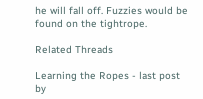he will fall off. Fuzzies would be found on the tightrope.

Related Threads

Learning the Ropes - last post by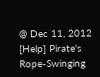@ Dec 11, 2012
[Help] Pirate's Rope-Swinging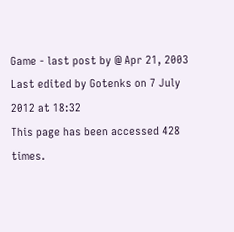Game - last post by @ Apr 21, 2003
Last edited by Gotenks on 7 July 2012 at 18:32
This page has been accessed 428 times.